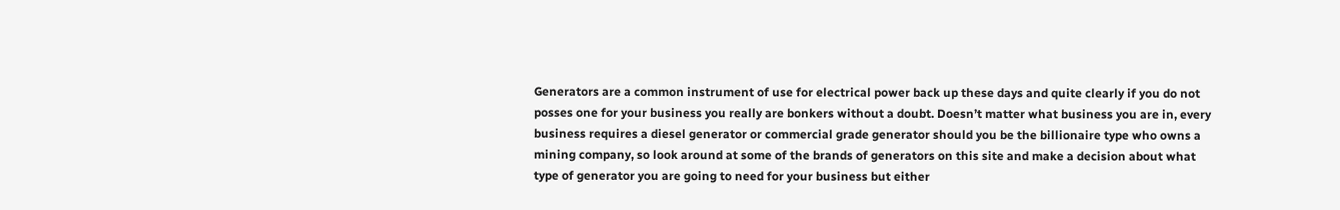Generators are a common instrument of use for electrical power back up these days and quite clearly if you do not posses one for your business you really are bonkers without a doubt. Doesn’t matter what business you are in, every business requires a diesel generator or commercial grade generator should you be the billionaire type who owns a mining company, so look around at some of the brands of generators on this site and make a decision about what type of generator you are going to need for your business but either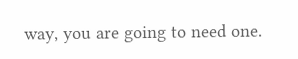way, you are going to need one.